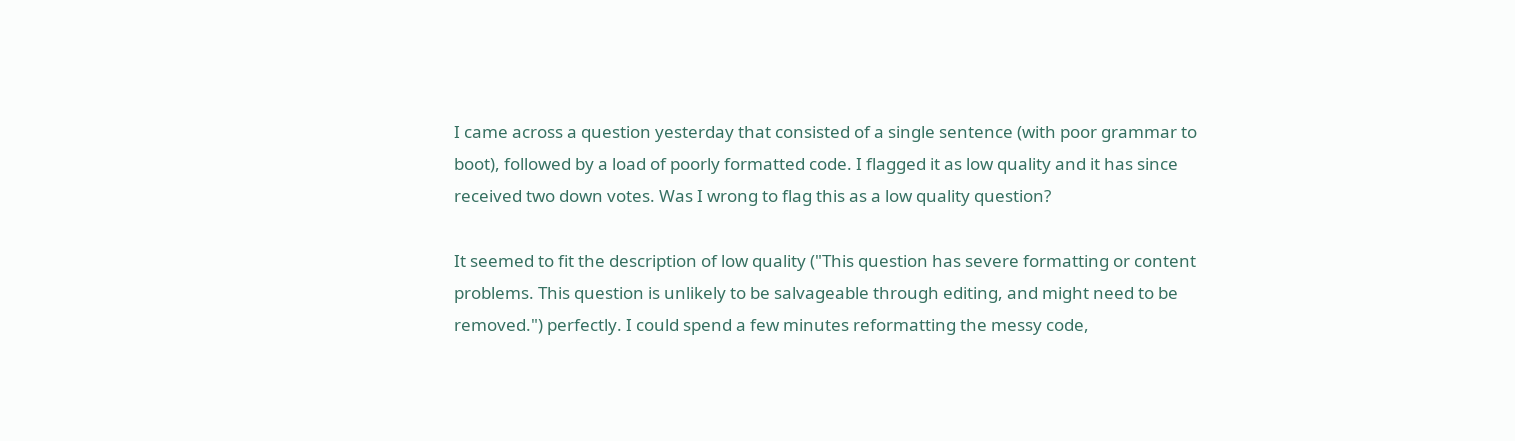I came across a question yesterday that consisted of a single sentence (with poor grammar to boot), followed by a load of poorly formatted code. I flagged it as low quality and it has since received two down votes. Was I wrong to flag this as a low quality question?

It seemed to fit the description of low quality ("This question has severe formatting or content problems. This question is unlikely to be salvageable through editing, and might need to be removed.") perfectly. I could spend a few minutes reformatting the messy code,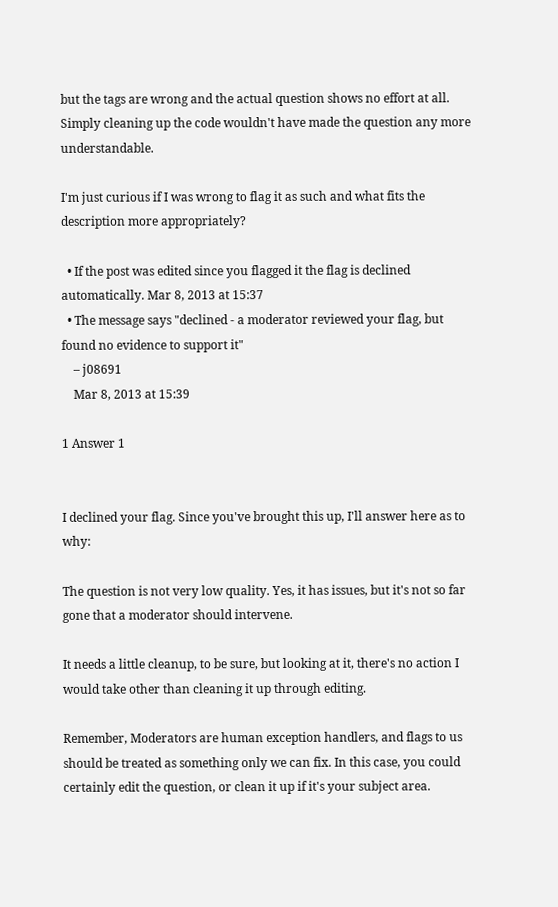but the tags are wrong and the actual question shows no effort at all. Simply cleaning up the code wouldn't have made the question any more understandable.

I'm just curious if I was wrong to flag it as such and what fits the description more appropriately?

  • If the post was edited since you flagged it the flag is declined automatically. Mar 8, 2013 at 15:37
  • The message says "declined - a moderator reviewed your flag, but found no evidence to support it"
    – j08691
    Mar 8, 2013 at 15:39

1 Answer 1


I declined your flag. Since you've brought this up, I'll answer here as to why:

The question is not very low quality. Yes, it has issues, but it's not so far gone that a moderator should intervene.

It needs a little cleanup, to be sure, but looking at it, there's no action I would take other than cleaning it up through editing.

Remember, Moderators are human exception handlers, and flags to us should be treated as something only we can fix. In this case, you could certainly edit the question, or clean it up if it's your subject area.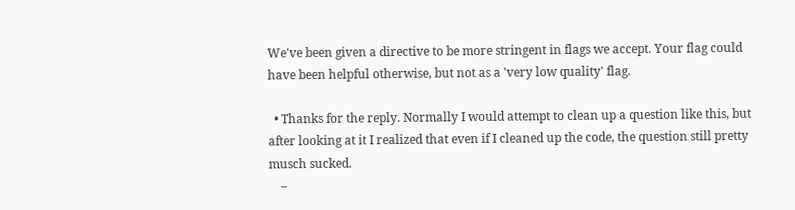We've been given a directive to be more stringent in flags we accept. Your flag could have been helpful otherwise, but not as a 'very low quality' flag.

  • Thanks for the reply. Normally I would attempt to clean up a question like this, but after looking at it I realized that even if I cleaned up the code, the question still pretty musch sucked.
    –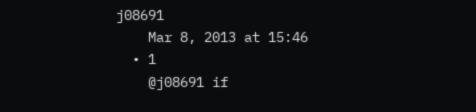j08691
    Mar 8, 2013 at 15:46
  • 1
    @j08691 if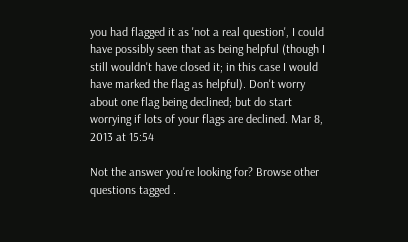you had flagged it as 'not a real question', I could have possibly seen that as being helpful (though I still wouldn't have closed it; in this case I would have marked the flag as helpful). Don't worry about one flag being declined; but do start worrying if lots of your flags are declined. Mar 8, 2013 at 15:54

Not the answer you're looking for? Browse other questions tagged .